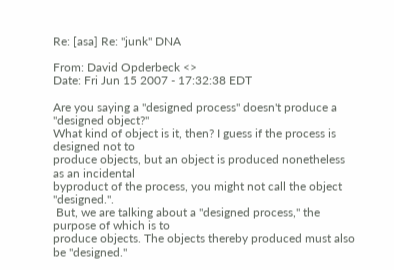Re: [asa] Re: "junk" DNA

From: David Opderbeck <>
Date: Fri Jun 15 2007 - 17:32:38 EDT

Are you saying a "designed process" doesn't produce a "designed object?"
What kind of object is it, then? I guess if the process is designed not to
produce objects, but an object is produced nonetheless as an incidental
byproduct of the process, you might not call the object "designed.".
 But, we are talking about a "designed process," the purpose of which is to
produce objects. The objects thereby produced must also be "designed."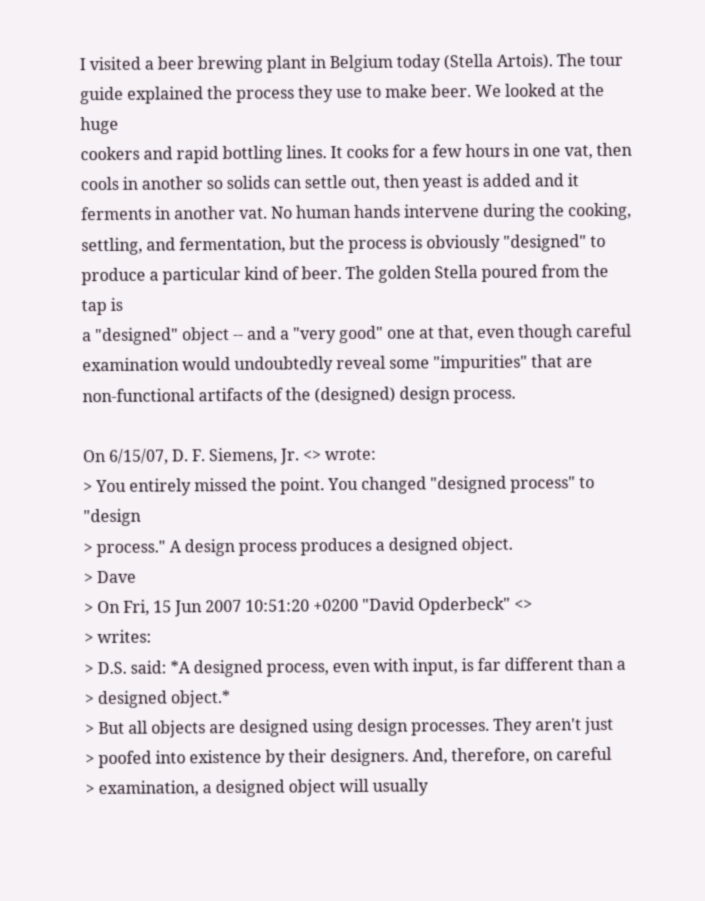I visited a beer brewing plant in Belgium today (Stella Artois). The tour
guide explained the process they use to make beer. We looked at the huge
cookers and rapid bottling lines. It cooks for a few hours in one vat, then
cools in another so solids can settle out, then yeast is added and it
ferments in another vat. No human hands intervene during the cooking,
settling, and fermentation, but the process is obviously "designed" to
produce a particular kind of beer. The golden Stella poured from the tap is
a "designed" object -- and a "very good" one at that, even though careful
examination would undoubtedly reveal some "impurities" that are
non-functional artifacts of the (designed) design process.

On 6/15/07, D. F. Siemens, Jr. <> wrote:
> You entirely missed the point. You changed "designed process" to "design
> process." A design process produces a designed object.
> Dave
> On Fri, 15 Jun 2007 10:51:20 +0200 "David Opderbeck" <>
> writes:
> D.S. said: *A designed process, even with input, is far different than a
> designed object.*
> But all objects are designed using design processes. They aren't just
> poofed into existence by their designers. And, therefore, on careful
> examination, a designed object will usually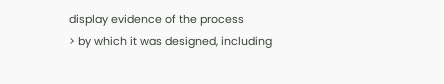display evidence of the process
> by which it was designed, including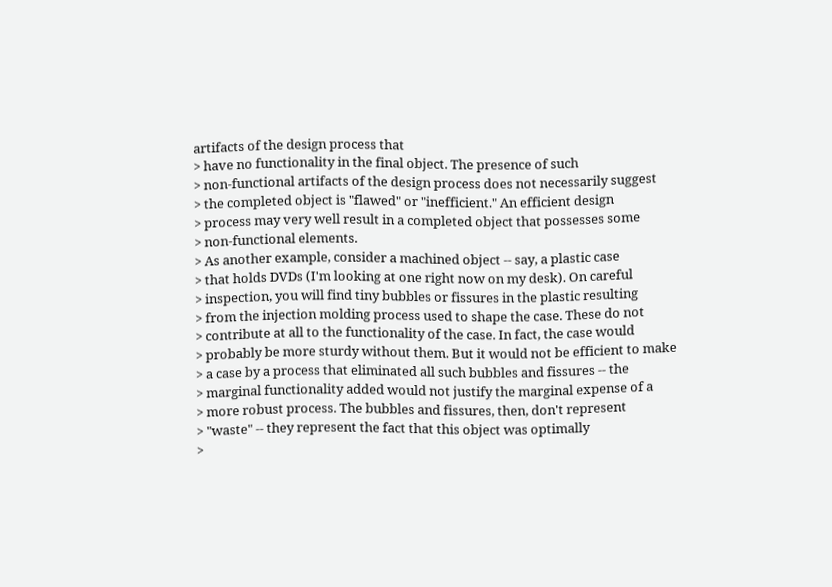artifacts of the design process that
> have no functionality in the final object. The presence of such
> non-functional artifacts of the design process does not necessarily suggest
> the completed object is "flawed" or "inefficient." An efficient design
> process may very well result in a completed object that possesses some
> non-functional elements.
> As another example, consider a machined object -- say, a plastic case
> that holds DVDs (I'm looking at one right now on my desk). On careful
> inspection, you will find tiny bubbles or fissures in the plastic resulting
> from the injection molding process used to shape the case. These do not
> contribute at all to the functionality of the case. In fact, the case would
> probably be more sturdy without them. But it would not be efficient to make
> a case by a process that eliminated all such bubbles and fissures -- the
> marginal functionality added would not justify the marginal expense of a
> more robust process. The bubbles and fissures, then, don't represent
> "waste" -- they represent the fact that this object was optimally
>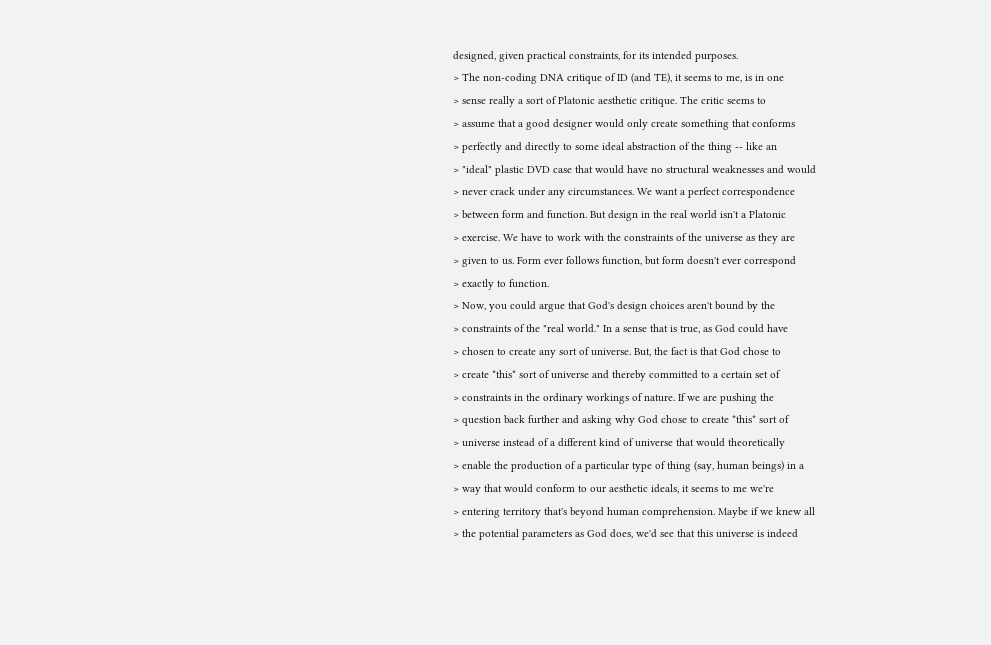designed, given practical constraints, for its intended purposes.
> The non-coding DNA critique of ID (and TE), it seems to me, is in one
> sense really a sort of Platonic aesthetic critique. The critic seems to
> assume that a good designer would only create something that conforms
> perfectly and directly to some ideal abstraction of the thing -- like an
> "ideal" plastic DVD case that would have no structural weaknesses and would
> never crack under any circumstances. We want a perfect correspondence
> between form and function. But design in the real world isn't a Platonic
> exercise. We have to work with the constraints of the universe as they are
> given to us. Form ever follows function, but form doesn't ever correspond
> exactly to function.
> Now, you could argue that God's design choices aren't bound by the
> constraints of the "real world." In a sense that is true, as God could have
> chosen to create any sort of universe. But, the fact is that God chose to
> create *this* sort of universe and thereby committed to a certain set of
> constraints in the ordinary workings of nature. If we are pushing the
> question back further and asking why God chose to create *this* sort of
> universe instead of a different kind of universe that would theoretically
> enable the production of a particular type of thing (say, human beings) in a
> way that would conform to our aesthetic ideals, it seems to me we're
> entering territory that's beyond human comprehension. Maybe if we knew all
> the potential parameters as God does, we'd see that this universe is indeed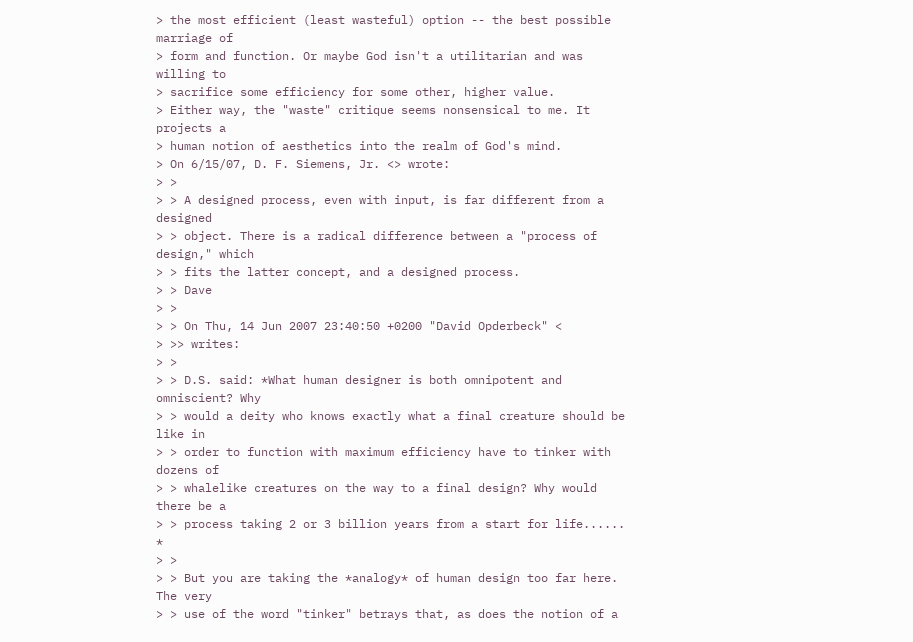> the most efficient (least wasteful) option -- the best possible marriage of
> form and function. Or maybe God isn't a utilitarian and was willing to
> sacrifice some efficiency for some other, higher value.
> Either way, the "waste" critique seems nonsensical to me. It projects a
> human notion of aesthetics into the realm of God's mind.
> On 6/15/07, D. F. Siemens, Jr. <> wrote:
> >
> > A designed process, even with input, is far different from a designed
> > object. There is a radical difference between a "process of design," which
> > fits the latter concept, and a designed process.
> > Dave
> >
> > On Thu, 14 Jun 2007 23:40:50 +0200 "David Opderbeck" <
> >> writes:
> >
> > D.S. said: *What human designer is both omnipotent and omniscient? Why
> > would a deity who knows exactly what a final creature should be like in
> > order to function with maximum efficiency have to tinker with dozens of
> > whalelike creatures on the way to a final design? Why would there be a
> > process taking 2 or 3 billion years from a start for life...... *
> >
> > But you are taking the *analogy* of human design too far here. The very
> > use of the word "tinker" betrays that, as does the notion of a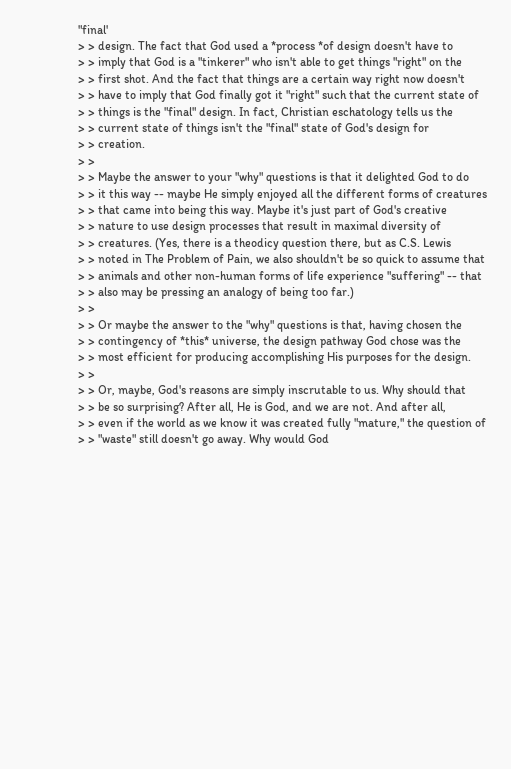"final'
> > design. The fact that God used a *process *of design doesn't have to
> > imply that God is a "tinkerer" who isn't able to get things "right" on the
> > first shot. And the fact that things are a certain way right now doesn't
> > have to imply that God finally got it "right" such that the current state of
> > things is the "final" design. In fact, Christian eschatology tells us the
> > current state of things isn't the "final" state of God's design for
> > creation.
> >
> > Maybe the answer to your "why" questions is that it delighted God to do
> > it this way -- maybe He simply enjoyed all the different forms of creatures
> > that came into being this way. Maybe it's just part of God's creative
> > nature to use design processes that result in maximal diversity of
> > creatures. (Yes, there is a theodicy question there, but as C.S. Lewis
> > noted in The Problem of Pain, we also shouldn't be so quick to assume that
> > animals and other non-human forms of life experience "suffering" -- that
> > also may be pressing an analogy of being too far.)
> >
> > Or maybe the answer to the "why" questions is that, having chosen the
> > contingency of *this* universe, the design pathway God chose was the
> > most efficient for producing accomplishing His purposes for the design.
> >
> > Or, maybe, God's reasons are simply inscrutable to us. Why should that
> > be so surprising? After all, He is God, and we are not. And after all,
> > even if the world as we know it was created fully "mature," the question of
> > "waste" still doesn't go away. Why would God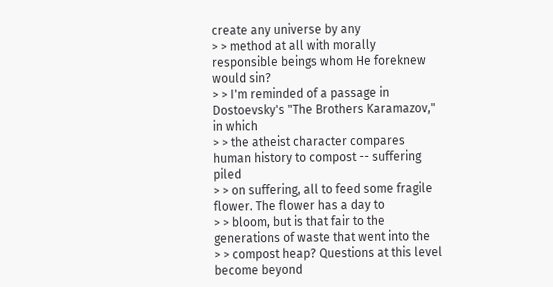create any universe by any
> > method at all with morally responsible beings whom He foreknew would sin?
> > I'm reminded of a passage in Dostoevsky's "The Brothers Karamazov," in which
> > the atheist character compares human history to compost -- suffering piled
> > on suffering, all to feed some fragile flower. The flower has a day to
> > bloom, but is that fair to the generations of waste that went into the
> > compost heap? Questions at this level become beyond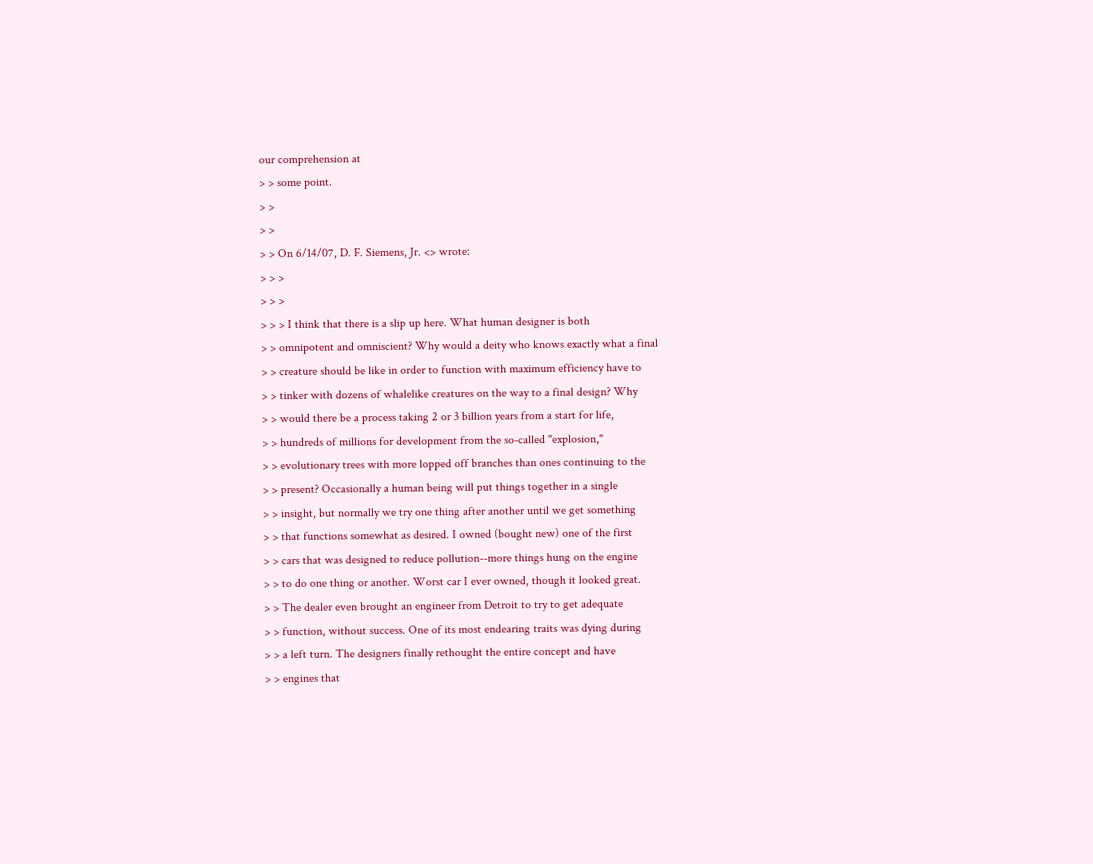our comprehension at
> > some point.
> >
> >
> > On 6/14/07, D. F. Siemens, Jr. <> wrote:
> > >
> > >
> > > I think that there is a slip up here. What human designer is both
> > omnipotent and omniscient? Why would a deity who knows exactly what a final
> > creature should be like in order to function with maximum efficiency have to
> > tinker with dozens of whalelike creatures on the way to a final design? Why
> > would there be a process taking 2 or 3 billion years from a start for life,
> > hundreds of millions for development from the so-called "explosion,"
> > evolutionary trees with more lopped off branches than ones continuing to the
> > present? Occasionally a human being will put things together in a single
> > insight, but normally we try one thing after another until we get something
> > that functions somewhat as desired. I owned (bought new) one of the first
> > cars that was designed to reduce pollution--more things hung on the engine
> > to do one thing or another. Worst car I ever owned, though it looked great.
> > The dealer even brought an engineer from Detroit to try to get adequate
> > function, without success. One of its most endearing traits was dying during
> > a left turn. The designers finally rethought the entire concept and have
> > engines that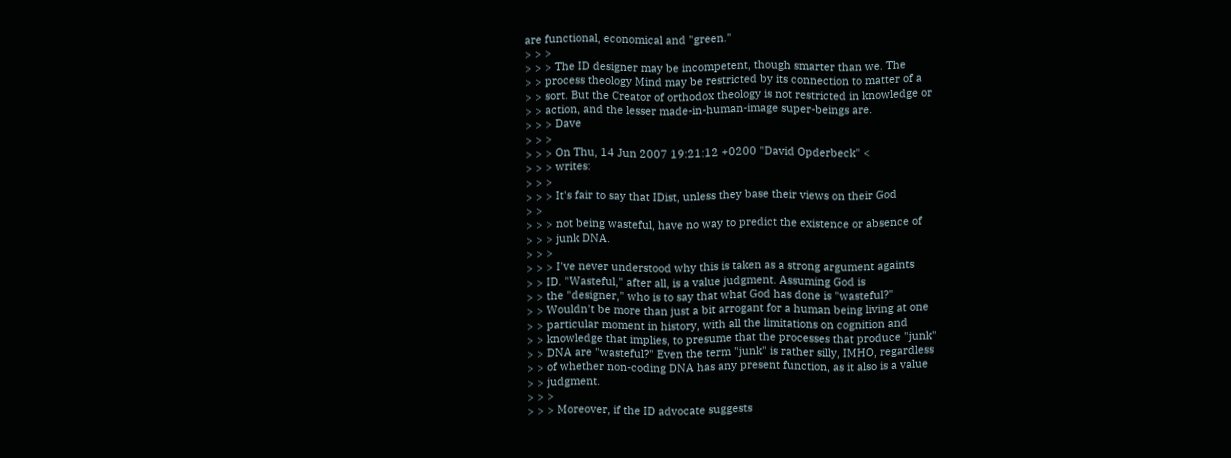are functional, economical and "green."
> > >
> > > The ID designer may be incompetent, though smarter than we. The
> > process theology Mind may be restricted by its connection to matter of a
> > sort. But the Creator of orthodox theology is not restricted in knowledge or
> > action, and the lesser made-in-human-image super-beings are.
> > > Dave
> > >
> > > On Thu, 14 Jun 2007 19:21:12 +0200 "David Opderbeck" <
> > > writes:
> > >
> > > It's fair to say that IDist, unless they base their views on their God
> >
> > > not being wasteful, have no way to predict the existence or absence of
> > > junk DNA.
> > >
> > > I've never understood why this is taken as a strong argument againts
> > ID. "Wasteful," after all, is a value judgment. Assuming God is
> > the "designer," who is to say that what God has done is "wasteful?"
> > Wouldn't be more than just a bit arrogant for a human being living at one
> > particular moment in history, with all the limitations on cognition and
> > knowledge that implies, to presume that the processes that produce "junk"
> > DNA are "wasteful?" Even the term "junk" is rather silly, IMHO, regardless
> > of whether non-coding DNA has any present function, as it also is a value
> > judgment.
> > >
> > > Moreover, if the ID advocate suggests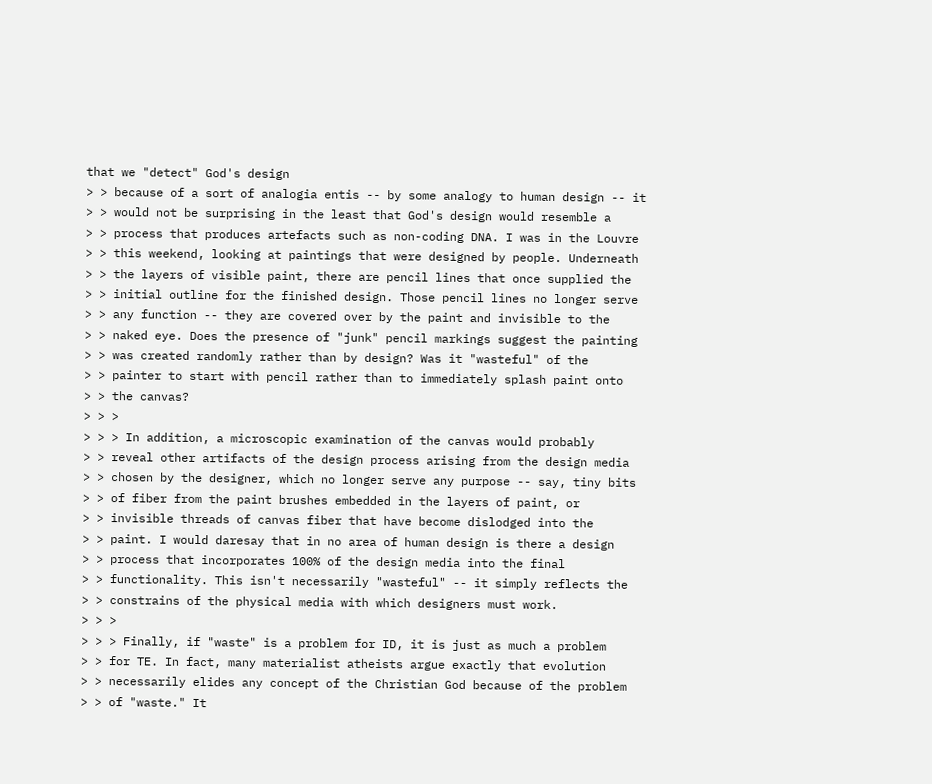that we "detect" God's design
> > because of a sort of analogia entis -- by some analogy to human design -- it
> > would not be surprising in the least that God's design would resemble a
> > process that produces artefacts such as non-coding DNA. I was in the Louvre
> > this weekend, looking at paintings that were designed by people. Underneath
> > the layers of visible paint, there are pencil lines that once supplied the
> > initial outline for the finished design. Those pencil lines no longer serve
> > any function -- they are covered over by the paint and invisible to the
> > naked eye. Does the presence of "junk" pencil markings suggest the painting
> > was created randomly rather than by design? Was it "wasteful" of the
> > painter to start with pencil rather than to immediately splash paint onto
> > the canvas?
> > >
> > > In addition, a microscopic examination of the canvas would probably
> > reveal other artifacts of the design process arising from the design media
> > chosen by the designer, which no longer serve any purpose -- say, tiny bits
> > of fiber from the paint brushes embedded in the layers of paint, or
> > invisible threads of canvas fiber that have become dislodged into the
> > paint. I would daresay that in no area of human design is there a design
> > process that incorporates 100% of the design media into the final
> > functionality. This isn't necessarily "wasteful" -- it simply reflects the
> > constrains of the physical media with which designers must work.
> > >
> > > Finally, if "waste" is a problem for ID, it is just as much a problem
> > for TE. In fact, many materialist atheists argue exactly that evolution
> > necessarily elides any concept of the Christian God because of the problem
> > of "waste." It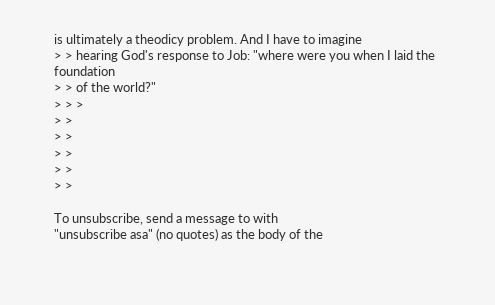is ultimately a theodicy problem. And I have to imagine
> > hearing God's response to Job: "where were you when I laid the foundation
> > of the world?"
> > >
> >
> >
> >
> >
> >

To unsubscribe, send a message to with
"unsubscribe asa" (no quotes) as the body of the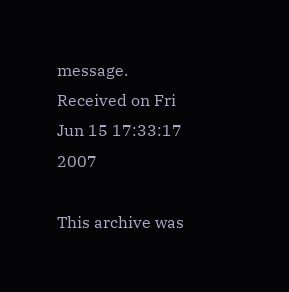message.
Received on Fri Jun 15 17:33:17 2007

This archive was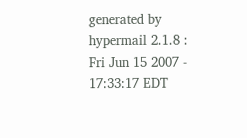generated by hypermail 2.1.8 : Fri Jun 15 2007 - 17:33:17 EDT